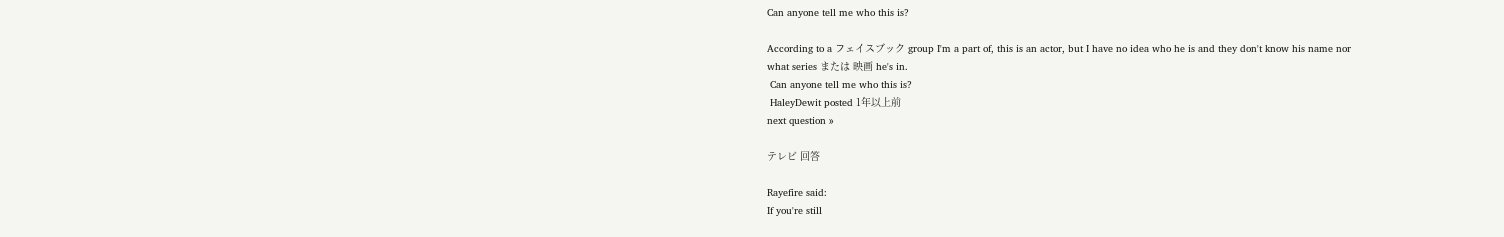Can anyone tell me who this is?

According to a フェイスブック group I'm a part of, this is an actor, but I have no idea who he is and they don't know his name nor what series または 映画 he's in.
 Can anyone tell me who this is?
 HaleyDewit posted 1年以上前
next question »

テレビ 回答

Rayefire said:
If you're still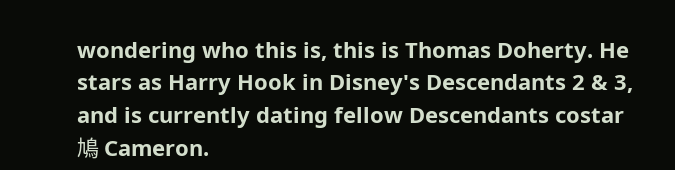wondering who this is, this is Thomas Doherty. He stars as Harry Hook in Disney's Descendants 2 & 3, and is currently dating fellow Descendants costar 鳩 Cameron.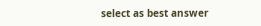select as best answer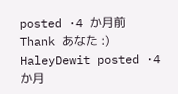posted ·4 か月前
Thank あなた :)
HaleyDewit posted ·4 か月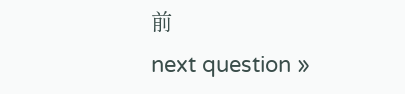前
next question »